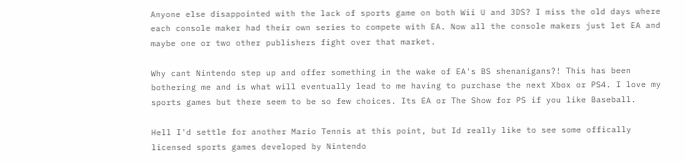Anyone else disappointed with the lack of sports game on both Wii U and 3DS? I miss the old days where each console maker had their own series to compete with EA. Now all the console makers just let EA and maybe one or two other publishers fight over that market.

Why cant Nintendo step up and offer something in the wake of EA's BS shenanigans?! This has been bothering me and is what will eventually lead to me having to purchase the next Xbox or PS4. I love my sports games but there seem to be so few choices. Its EA or The Show for PS if you like Baseball.

Hell I'd settle for another Mario Tennis at this point, but Id really like to see some offically licensed sports games developed by Nintendo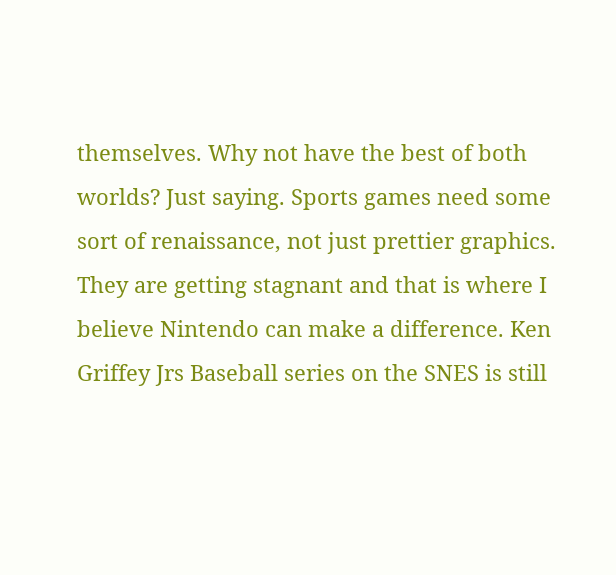themselves. Why not have the best of both worlds? Just saying. Sports games need some sort of renaissance, not just prettier graphics. They are getting stagnant and that is where I believe Nintendo can make a difference. Ken Griffey Jrs Baseball series on the SNES is still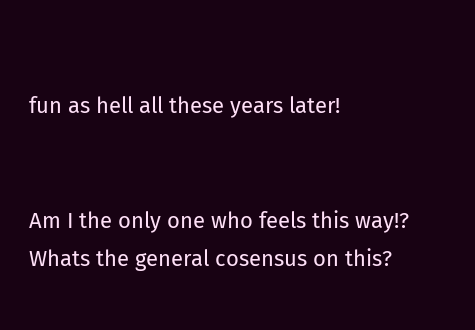fun as hell all these years later!


Am I the only one who feels this way!? Whats the general cosensus on this?